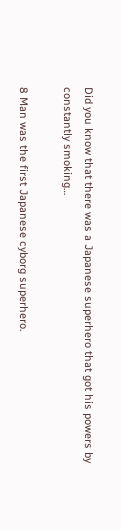Did you know that there was a Japanese superhero that got his powers by constantly smoking…

8 Man was the first Japanese cyborg superhero.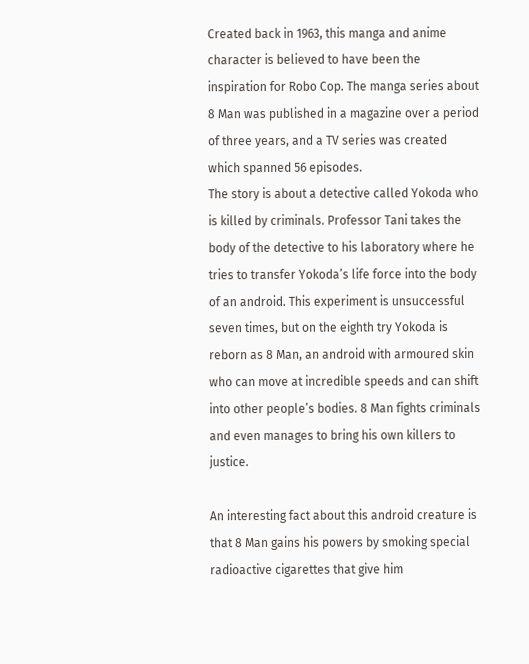Created back in 1963, this manga and anime character is believed to have been the inspiration for Robo Cop. The manga series about 8 Man was published in a magazine over a period of three years, and a TV series was created which spanned 56 episodes.
The story is about a detective called Yokoda who is killed by criminals. Professor Tani takes the body of the detective to his laboratory where he tries to transfer Yokoda’s life force into the body of an android. This experiment is unsuccessful seven times, but on the eighth try Yokoda is reborn as 8 Man, an android with armoured skin who can move at incredible speeds and can shift into other people’s bodies. 8 Man fights criminals and even manages to bring his own killers to justice.

An interesting fact about this android creature is that 8 Man gains his powers by smoking special radioactive cigarettes that give him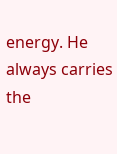energy. He always carries the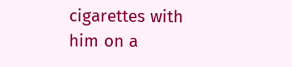cigarettes with him on a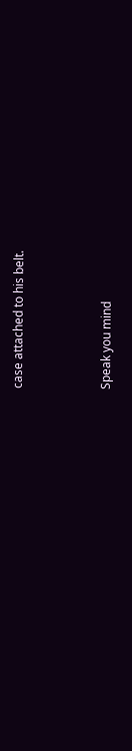case attached to his belt.



Speak you mind